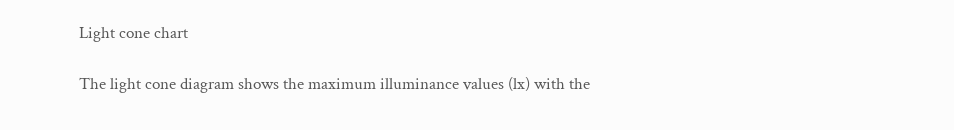Light cone chart

The light cone diagram shows the maximum illuminance values (lx) with the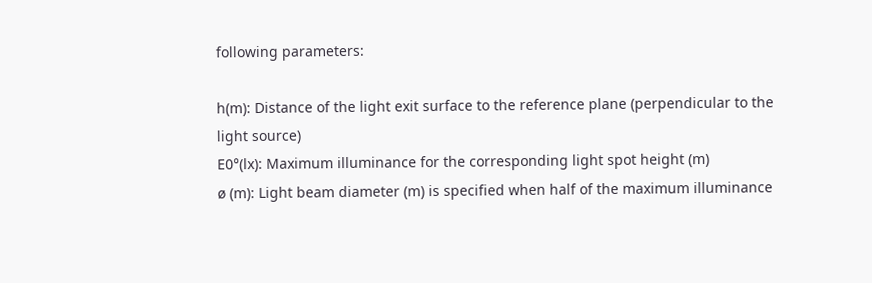following parameters:

h(m): Distance of the light exit surface to the reference plane (perpendicular to the light source)
E0°(lx): Maximum illuminance for the corresponding light spot height (m)
ø (m): Light beam diameter (m) is specified when half of the maximum illuminance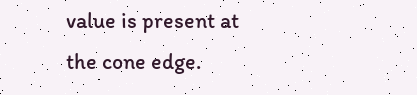value is present at the cone edge.